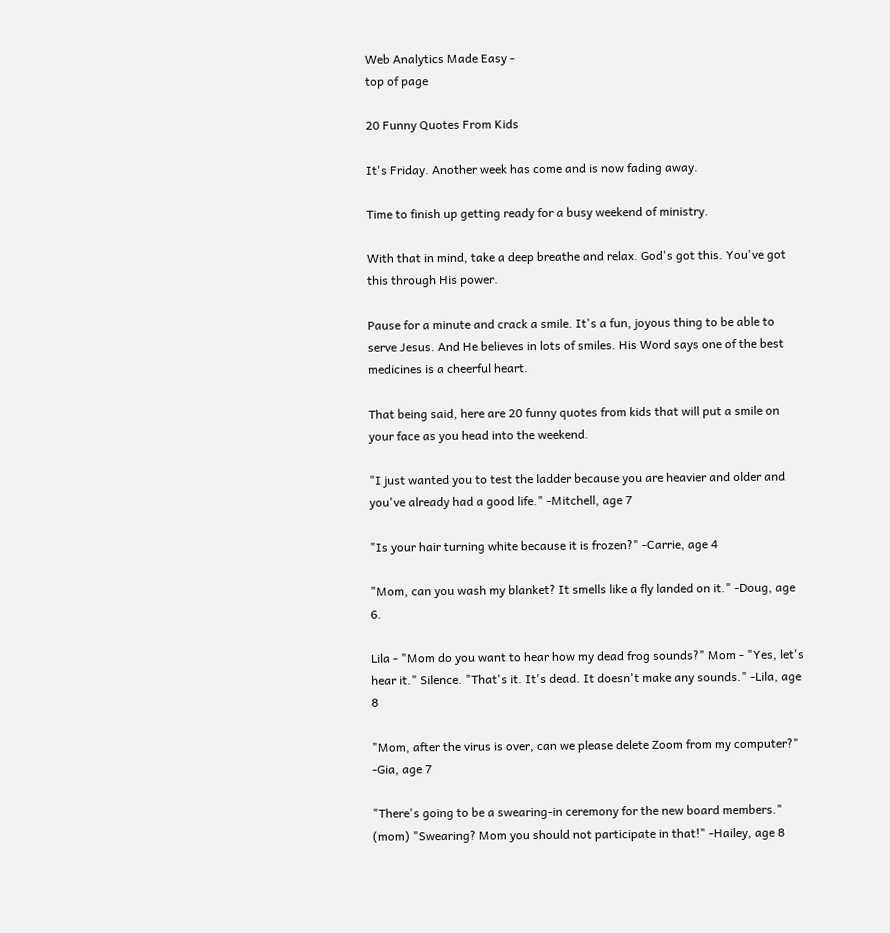Web Analytics Made Easy -
top of page

20 Funny Quotes From Kids

It's Friday. Another week has come and is now fading away.

Time to finish up getting ready for a busy weekend of ministry.

With that in mind, take a deep breathe and relax. God's got this. You've got this through His power.

Pause for a minute and crack a smile. It's a fun, joyous thing to be able to serve Jesus. And He believes in lots of smiles. His Word says one of the best medicines is a cheerful heart.

That being said, here are 20 funny quotes from kids that will put a smile on your face as you head into the weekend.

"I just wanted you to test the ladder because you are heavier and older and you've already had a good life." -Mitchell, age 7

"Is your hair turning white because it is frozen?" -Carrie, age 4

"Mom, can you wash my blanket? It smells like a fly landed on it." -Doug, age 6.

Lila - "Mom do you want to hear how my dead frog sounds?" Mom - "Yes, let's hear it." Silence. "That's it. It's dead. It doesn't make any sounds." -Lila, age 8

"Mom, after the virus is over, can we please delete Zoom from my computer?" -Gia, age 7

"There's going to be a swearing-in ceremony for the new board members." (mom) "Swearing? Mom you should not participate in that!" -Hailey, age 8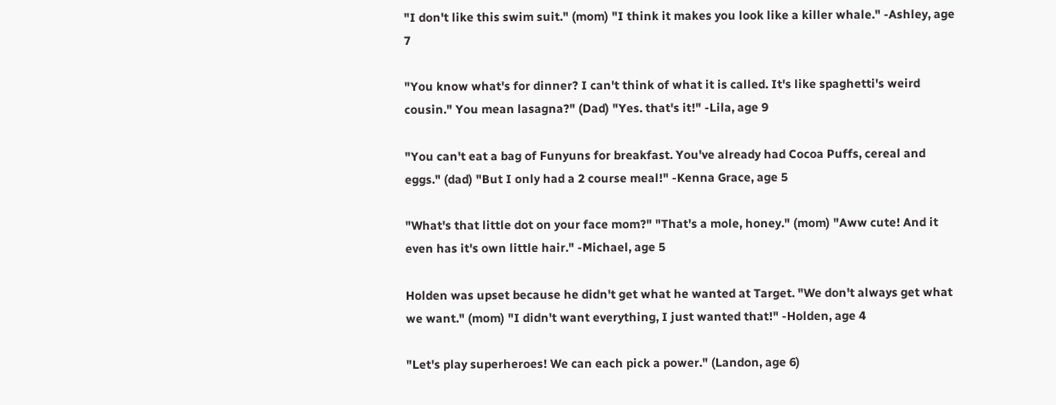"I don't like this swim suit." (mom) "I think it makes you look like a killer whale." -Ashley, age 7

"You know what's for dinner? I can't think of what it is called. It's like spaghetti's weird cousin." You mean lasagna?" (Dad) "Yes. that's it!" -Lila, age 9

"You can't eat a bag of Funyuns for breakfast. You've already had Cocoa Puffs, cereal and eggs." (dad) "But I only had a 2 course meal!" -Kenna Grace, age 5

"What's that little dot on your face mom?" "That's a mole, honey." (mom) "Aww cute! And it even has it's own little hair." -Michael, age 5

Holden was upset because he didn't get what he wanted at Target. "We don't always get what we want." (mom) "I didn't want everything, I just wanted that!" -Holden, age 4

"Let's play superheroes! We can each pick a power." (Landon, age 6)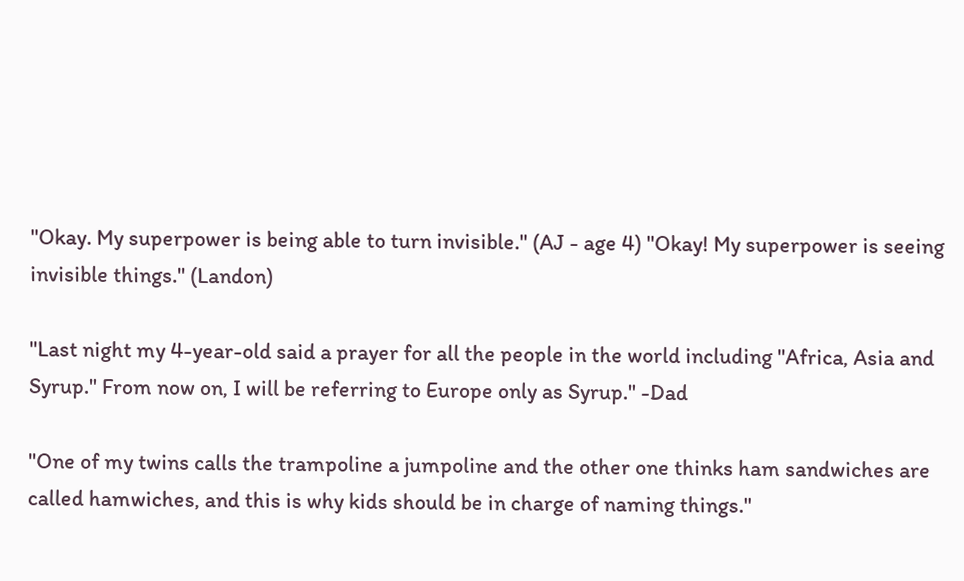"Okay. My superpower is being able to turn invisible." (AJ - age 4) "Okay! My superpower is seeing invisible things." (Landon)

"Last night my 4-year-old said a prayer for all the people in the world including "Africa, Asia and Syrup." From now on, I will be referring to Europe only as Syrup." -Dad

"One of my twins calls the trampoline a jumpoline and the other one thinks ham sandwiches are called hamwiches, and this is why kids should be in charge of naming things."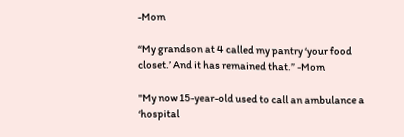-Mom

“My grandson at 4 called my pantry ‘your food closet.’ And it has remained that.” -Mom

"My now 15-year-old used to call an ambulance a ‘hospital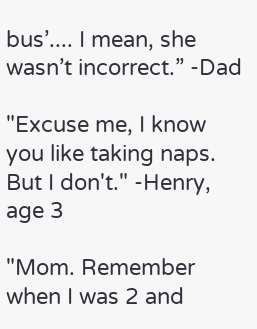bus’.... I mean, she wasn’t incorrect.” -Dad

"Excuse me, I know you like taking naps. But I don't." -Henry, age 3

"Mom. Remember when I was 2 and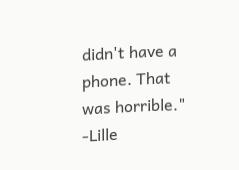didn't have a phone. That was horrible." -Lille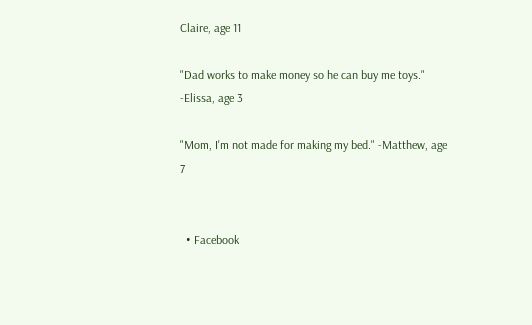Claire, age 11

"Dad works to make money so he can buy me toys." -Elissa, age 3

"Mom, I'm not made for making my bed." -Matthew, age 7


  • Facebook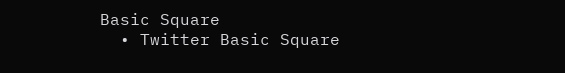Basic Square
  • Twitter Basic Square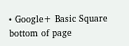• Google+ Basic Square
bottom of page